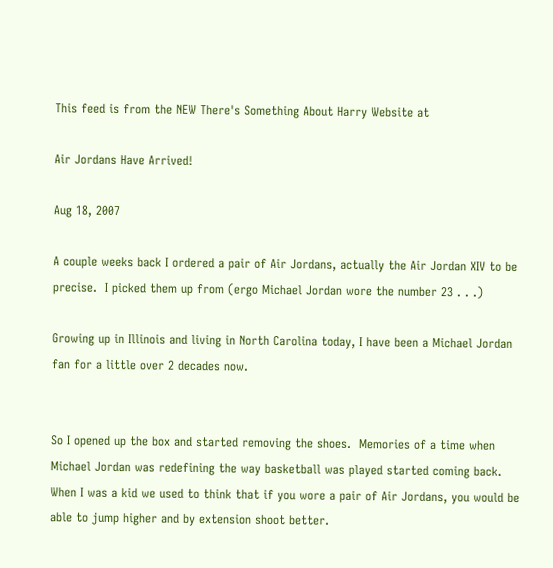This feed is from the NEW There's Something About Harry Website at

Air Jordans Have Arrived!

Aug 18, 2007

A couple weeks back I ordered a pair of Air Jordans, actually the Air Jordan XIV to be precise.  I picked them up from (ergo Michael Jordan wore the number 23 . . .)

Growing up in Illinois and living in North Carolina today, I have been a Michael Jordan fan for a little over 2 decades now.


So I opened up the box and started removing the shoes.  Memories of a time when Michael Jordan was redefining the way basketball was played started coming back.  When I was a kid we used to think that if you wore a pair of Air Jordans, you would be able to jump higher and by extension shoot better.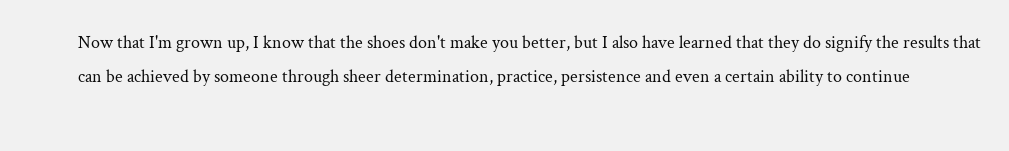Now that I'm grown up, I know that the shoes don't make you better, but I also have learned that they do signify the results that can be achieved by someone through sheer determination, practice, persistence and even a certain ability to continue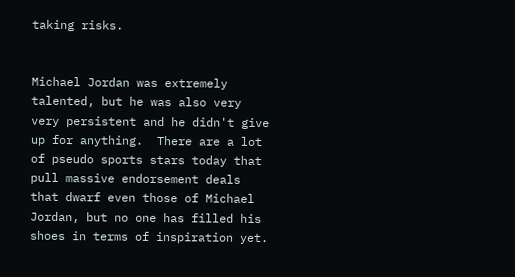taking risks.


Michael Jordan was extremely talented, but he was also very very persistent and he didn't give up for anything.  There are a lot of pseudo sports stars today that pull massive endorsement deals that dwarf even those of Michael Jordan, but no one has filled his shoes in terms of inspiration yet.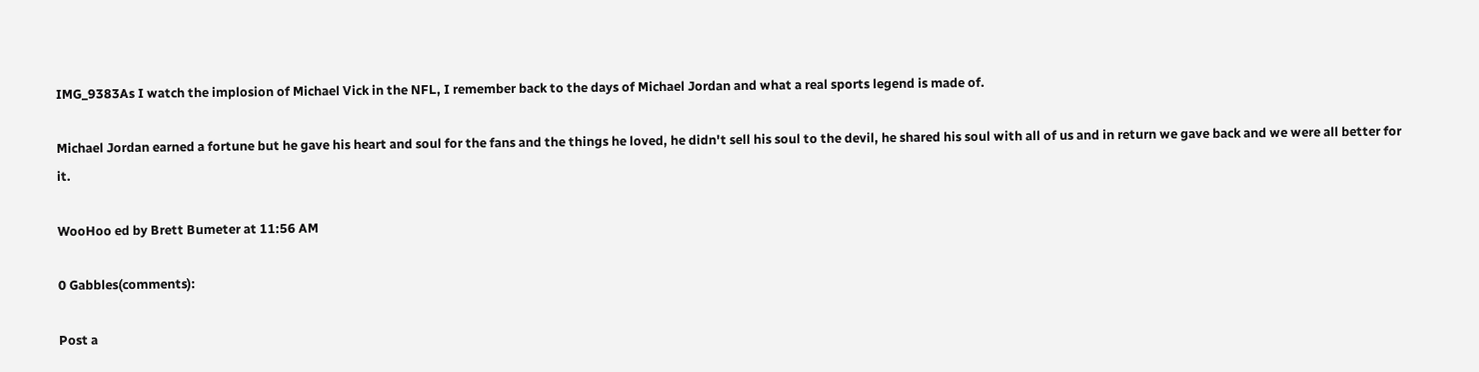IMG_9383As I watch the implosion of Michael Vick in the NFL, I remember back to the days of Michael Jordan and what a real sports legend is made of.

Michael Jordan earned a fortune but he gave his heart and soul for the fans and the things he loved, he didn't sell his soul to the devil, he shared his soul with all of us and in return we gave back and we were all better for it.

WooHoo ed by Brett Bumeter at 11:56 AM

0 Gabbles(comments):

Post a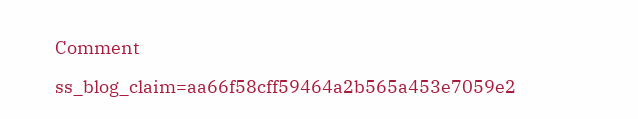Comment

ss_blog_claim=aa66f58cff59464a2b565a453e7059e2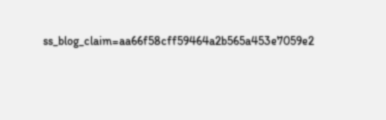ss_blog_claim=aa66f58cff59464a2b565a453e7059e2